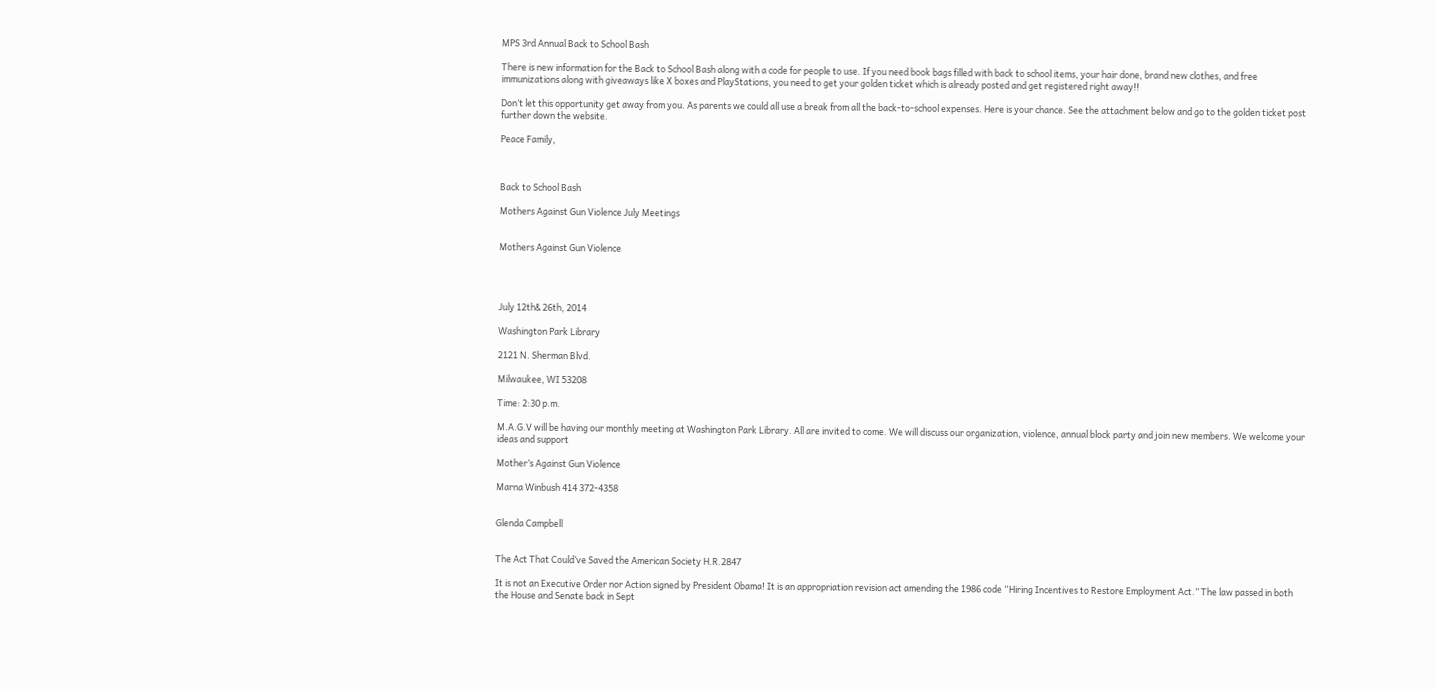MPS 3rd Annual Back to School Bash

There is new information for the Back to School Bash along with a code for people to use. If you need book bags filled with back to school items, your hair done, brand new clothes, and free immunizations along with giveaways like X boxes and PlayStations, you need to get your golden ticket which is already posted and get registered right away!!

Don’t let this opportunity get away from you. As parents we could all use a break from all the back-to-school expenses. Here is your chance. See the attachment below and go to the golden ticket post further down the website.

Peace Family,



Back to School Bash

Mothers Against Gun Violence July Meetings


Mothers Against Gun Violence




July 12th& 26th, 2014

Washington Park Library

2121 N. Sherman Blvd.

Milwaukee, WI 53208

Time: 2:30 p.m.

M.A.G.V will be having our monthly meeting at Washington Park Library. All are invited to come. We will discuss our organization, violence, annual block party and join new members. We welcome your ideas and support

Mother’s Against Gun Violence

Marna Winbush 414 372-4358


Glenda Campbell


The Act That Could’ve Saved the American Society H.R.2847

It is not an Executive Order nor Action signed by President Obama! It is an appropriation revision act amending the 1986 code “Hiring Incentives to Restore Employment Act.” The law passed in both the House and Senate back in Sept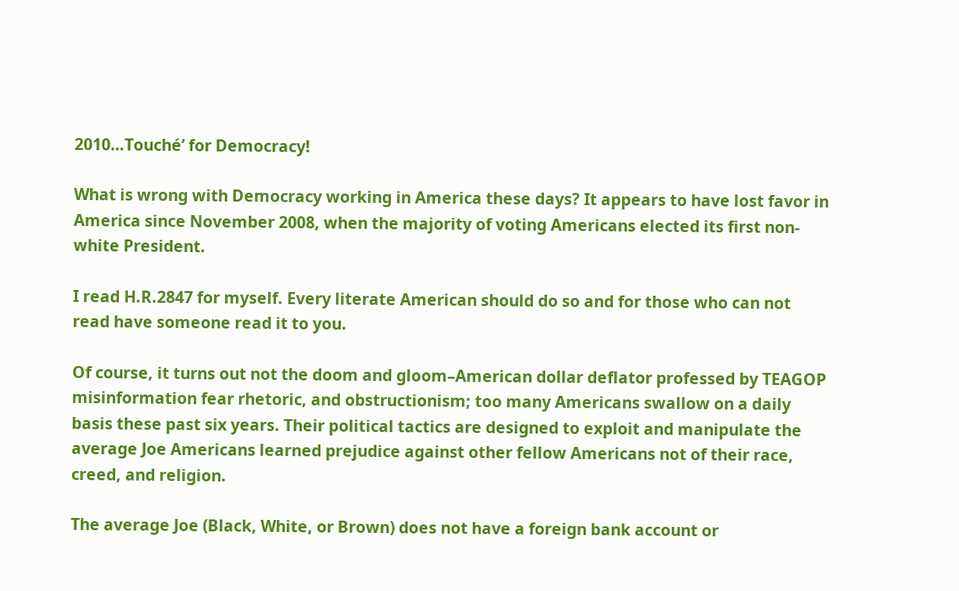2010…Touché’ for Democracy!

What is wrong with Democracy working in America these days? It appears to have lost favor in America since November 2008, when the majority of voting Americans elected its first non-white President.

I read H.R.2847 for myself. Every literate American should do so and for those who can not read have someone read it to you.

Of course, it turns out not the doom and gloom–American dollar deflator professed by TEAGOP misinformation fear rhetoric, and obstructionism; too many Americans swallow on a daily basis these past six years. Their political tactics are designed to exploit and manipulate the average Joe Americans learned prejudice against other fellow Americans not of their race, creed, and religion.

The average Joe (Black, White, or Brown) does not have a foreign bank account or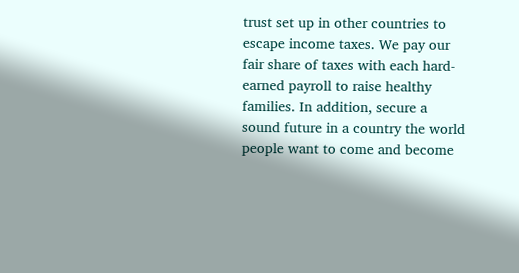trust set up in other countries to escape income taxes. We pay our fair share of taxes with each hard-earned payroll to raise healthy families. In addition, secure a sound future in a country the world people want to come and become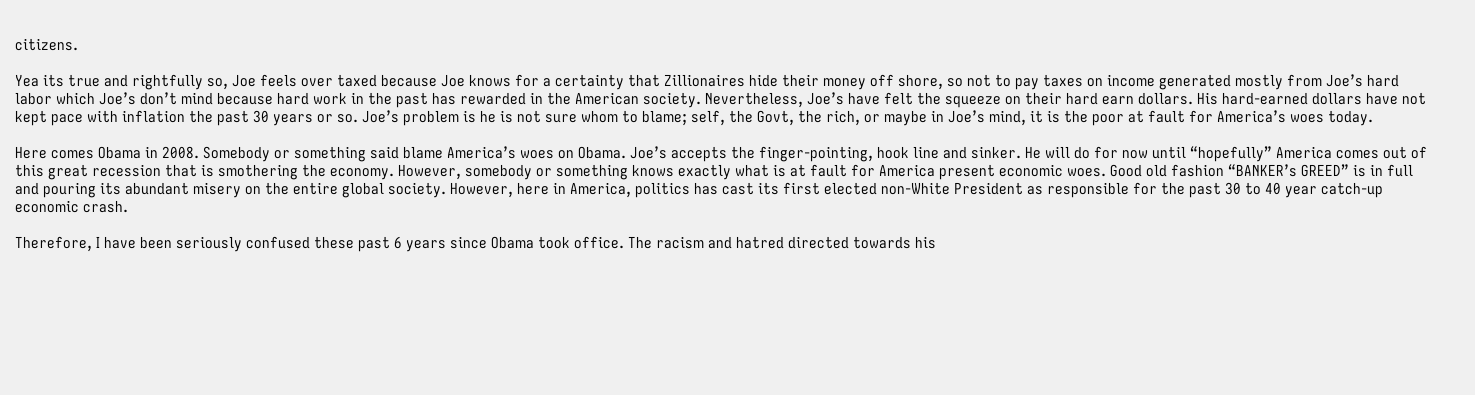citizens.

Yea its true and rightfully so, Joe feels over taxed because Joe knows for a certainty that Zillionaires hide their money off shore, so not to pay taxes on income generated mostly from Joe’s hard labor which Joe’s don’t mind because hard work in the past has rewarded in the American society. Nevertheless, Joe’s have felt the squeeze on their hard earn dollars. His hard-earned dollars have not kept pace with inflation the past 30 years or so. Joe’s problem is he is not sure whom to blame; self, the Govt, the rich, or maybe in Joe’s mind, it is the poor at fault for America’s woes today.

Here comes Obama in 2008. Somebody or something said blame America’s woes on Obama. Joe’s accepts the finger-pointing, hook line and sinker. He will do for now until “hopefully” America comes out of this great recession that is smothering the economy. However, somebody or something knows exactly what is at fault for America present economic woes. Good old fashion “BANKER’s GREED” is in full and pouring its abundant misery on the entire global society. However, here in America, politics has cast its first elected non-White President as responsible for the past 30 to 40 year catch-up economic crash.

Therefore, I have been seriously confused these past 6 years since Obama took office. The racism and hatred directed towards his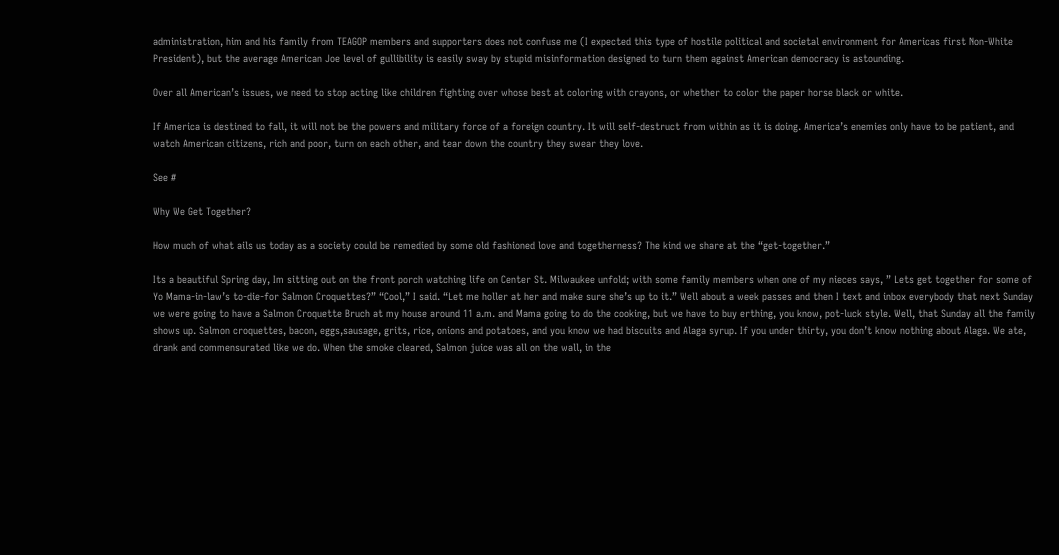administration, him and his family from TEAGOP members and supporters does not confuse me (I expected this type of hostile political and societal environment for Americas first Non-White President), but the average American Joe level of gullibility is easily sway by stupid misinformation designed to turn them against American democracy is astounding.

Over all American’s issues, we need to stop acting like children fighting over whose best at coloring with crayons, or whether to color the paper horse black or white.

If America is destined to fall, it will not be the powers and military force of a foreign country. It will self-destruct from within as it is doing. America’s enemies only have to be patient, and watch American citizens, rich and poor, turn on each other, and tear down the country they swear they love.

See #

Why We Get Together?

How much of what ails us today as a society could be remedied by some old fashioned love and togetherness? The kind we share at the “get-together.”

Its a beautiful Spring day, Im sitting out on the front porch watching life on Center St. Milwaukee unfold; with some family members when one of my nieces says, ” Lets get together for some of Yo Mama-in-law’s to-die-for Salmon Croquettes?” “Cool,” I said. “Let me holler at her and make sure she’s up to it.” Well about a week passes and then I text and inbox everybody that next Sunday we were going to have a Salmon Croquette Bruch at my house around 11 a.m. and Mama going to do the cooking, but we have to buy erthing, you know, pot-luck style. Well, that Sunday all the family shows up. Salmon croquettes, bacon, eggs,sausage, grits, rice, onions and potatoes, and you know we had biscuits and Alaga syrup. If you under thirty, you don’t know nothing about Alaga. We ate, drank and commensurated like we do. When the smoke cleared, Salmon juice was all on the wall, in the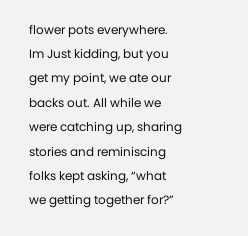flower pots everywhere. Im Just kidding, but you get my point, we ate our backs out. All while we were catching up, sharing stories and reminiscing folks kept asking, “what we getting together for?”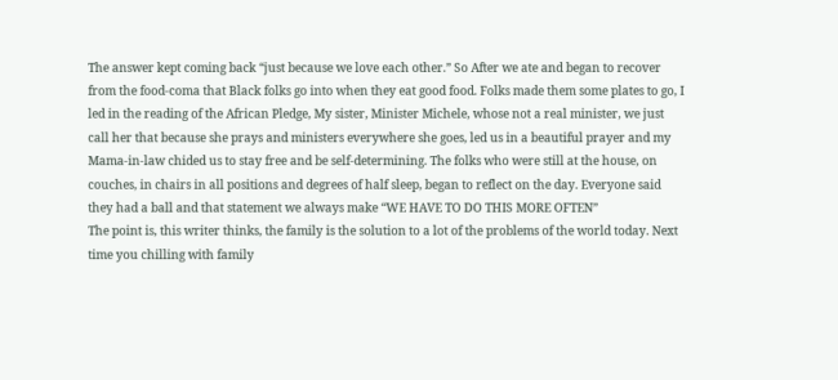The answer kept coming back “just because we love each other.” So After we ate and began to recover from the food-coma that Black folks go into when they eat good food. Folks made them some plates to go, I led in the reading of the African Pledge, My sister, Minister Michele, whose not a real minister, we just call her that because she prays and ministers everywhere she goes, led us in a beautiful prayer and my Mama-in-law chided us to stay free and be self-determining. The folks who were still at the house, on couches, in chairs in all positions and degrees of half sleep, began to reflect on the day. Everyone said they had a ball and that statement we always make “WE HAVE TO DO THIS MORE OFTEN”
The point is, this writer thinks, the family is the solution to a lot of the problems of the world today. Next time you chilling with family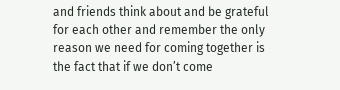and friends think about and be grateful for each other and remember the only reason we need for coming together is the fact that if we don’t come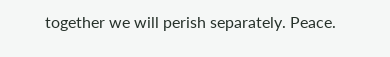together we will perish separately. Peace.